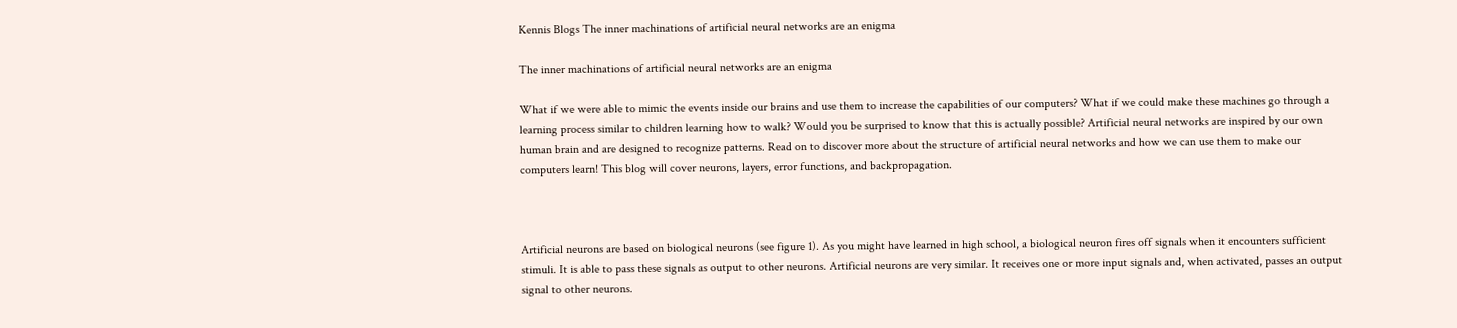Kennis Blogs The inner machinations of artificial neural networks are an enigma

The inner machinations of artificial neural networks are an enigma

What if we were able to mimic the events inside our brains and use them to increase the capabilities of our computers? What if we could make these machines go through a learning process similar to children learning how to walk? Would you be surprised to know that this is actually possible? Artificial neural networks are inspired by our own human brain and are designed to recognize patterns. Read on to discover more about the structure of artificial neural networks and how we can use them to make our computers learn! This blog will cover neurons, layers, error functions, and backpropagation.



Artificial neurons are based on biological neurons (see figure 1). As you might have learned in high school, a biological neuron fires off signals when it encounters sufficient stimuli. It is able to pass these signals as output to other neurons. Artificial neurons are very similar. It receives one or more input signals and, when activated, passes an output signal to other neurons.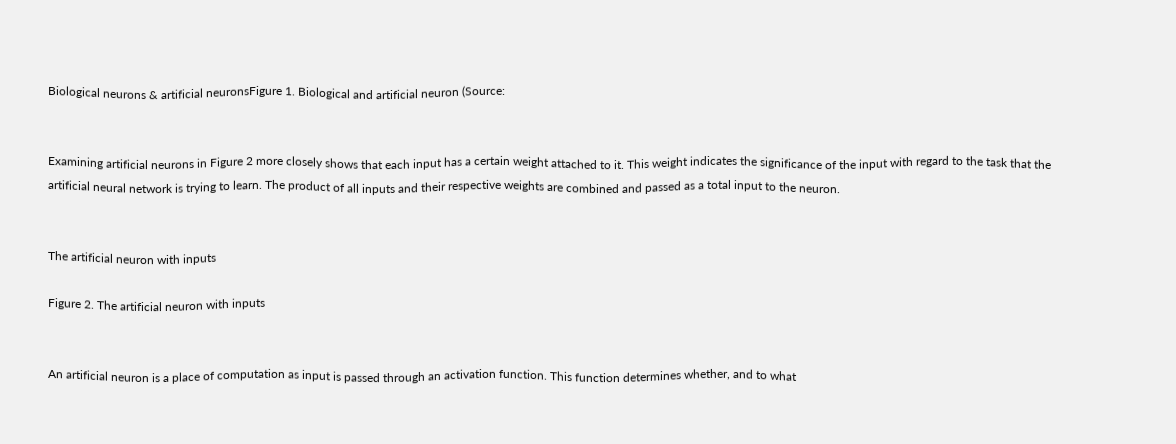Biological neurons & artificial neuronsFigure 1. Biological and artificial neuron (Source:


Examining artificial neurons in Figure 2 more closely shows that each input has a certain weight attached to it. This weight indicates the significance of the input with regard to the task that the artificial neural network is trying to learn. The product of all inputs and their respective weights are combined and passed as a total input to the neuron.


The artificial neuron with inputs

Figure 2. The artificial neuron with inputs


An artificial neuron is a place of computation as input is passed through an activation function. This function determines whether, and to what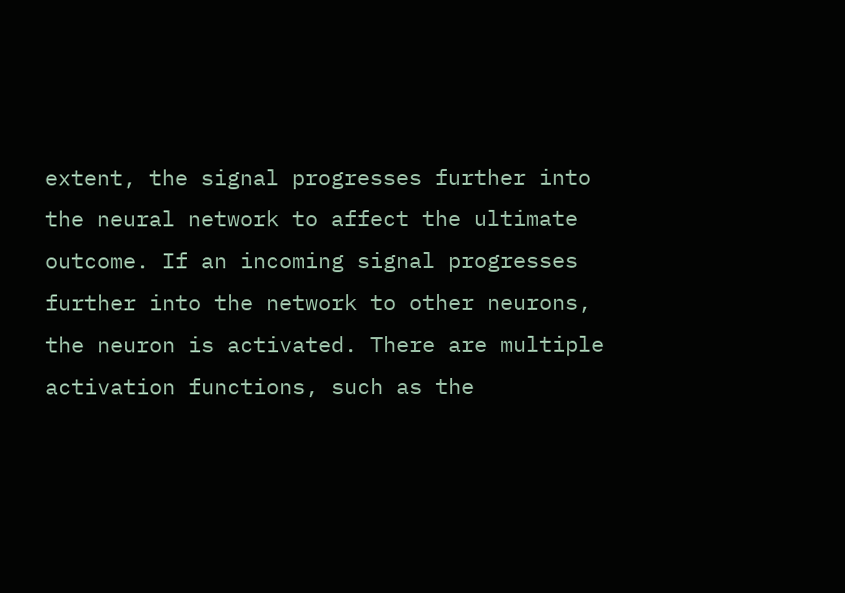extent, the signal progresses further into the neural network to affect the ultimate outcome. If an incoming signal progresses further into the network to other neurons, the neuron is activated. There are multiple activation functions, such as the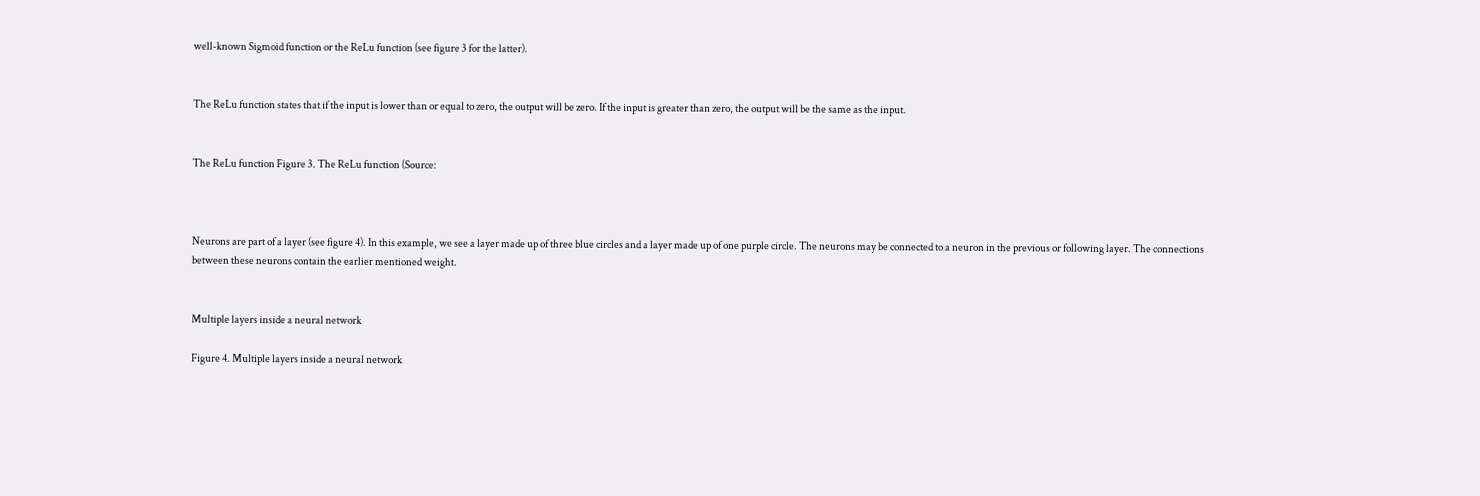well-known Sigmoid function or the ReLu function (see figure 3 for the latter).


The ReLu function states that if the input is lower than or equal to zero, the output will be zero. If the input is greater than zero, the output will be the same as the input.


The ReLu function Figure 3. The ReLu function (Source:



Neurons are part of a layer (see figure 4). In this example, we see a layer made up of three blue circles and a layer made up of one purple circle. The neurons may be connected to a neuron in the previous or following layer. The connections between these neurons contain the earlier mentioned weight.


Multiple layers inside a neural network

Figure 4. Multiple layers inside a neural network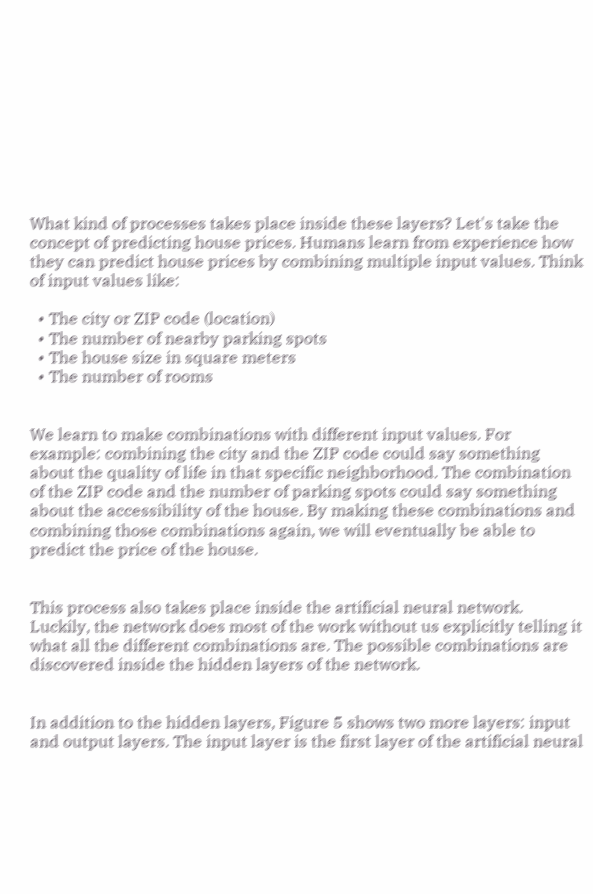What kind of processes takes place inside these layers? Let's take the concept of predicting house prices. Humans learn from experience how they can predict house prices by combining multiple input values. Think of input values like:

  • The city or ZIP code (location)
  • The number of nearby parking spots
  • The house size in square meters
  • The number of rooms


We learn to make combinations with different input values. For example: combining the city and the ZIP code could say something about the quality of life in that specific neighborhood. The combination of the ZIP code and the number of parking spots could say something about the accessibility of the house. By making these combinations and combining those combinations again, we will eventually be able to predict the price of the house.


This process also takes place inside the artificial neural network. Luckily, the network does most of the work without us explicitly telling it what all the different combinations are. The possible combinations are discovered inside the hidden layers of the network.


In addition to the hidden layers, Figure 5 shows two more layers: input and output layers. The input layer is the first layer of the artificial neural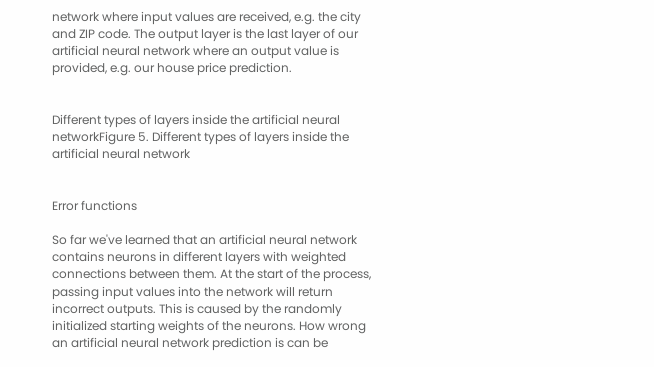network where input values are received, e.g. the city and ZIP code. The output layer is the last layer of our artificial neural network where an output value is provided, e.g. our house price prediction.


Different types of layers inside the artificial neural networkFigure 5. Different types of layers inside the artificial neural network


Error functions

So far we've learned that an artificial neural network contains neurons in different layers with weighted connections between them. At the start of the process, passing input values into the network will return incorrect outputs. This is caused by the randomly initialized starting weights of the neurons. How wrong an artificial neural network prediction is can be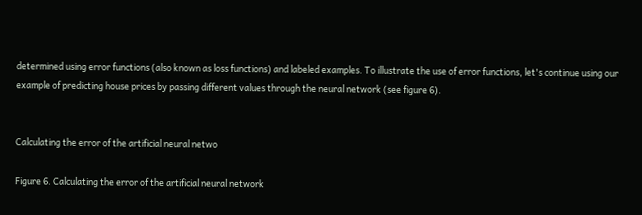determined using error functions (also known as loss functions) and labeled examples. To illustrate the use of error functions, let's continue using our example of predicting house prices by passing different values through the neural network (see figure 6).


Calculating the error of the artificial neural netwo

Figure 6. Calculating the error of the artificial neural network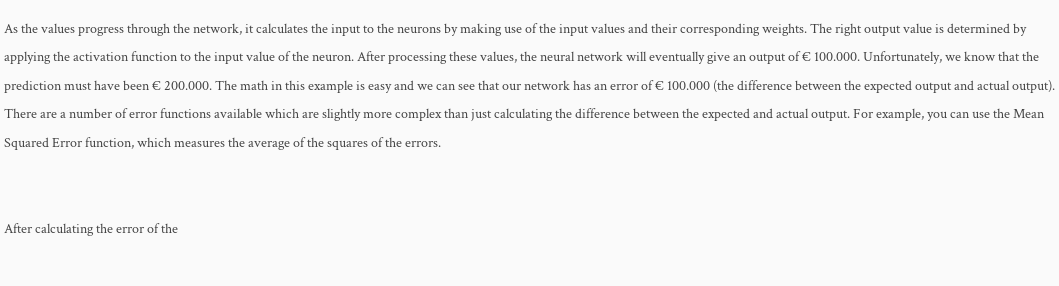As the values progress through the network, it calculates the input to the neurons by making use of the input values and their corresponding weights. The right output value is determined by applying the activation function to the input value of the neuron. After processing these values, the neural network will eventually give an output of € 100.000. Unfortunately, we know that the prediction must have been € 200.000. The math in this example is easy and we can see that our network has an error of € 100.000 (the difference between the expected output and actual output). There are a number of error functions available which are slightly more complex than just calculating the difference between the expected and actual output. For example, you can use the Mean Squared Error function, which measures the average of the squares of the errors.


After calculating the error of the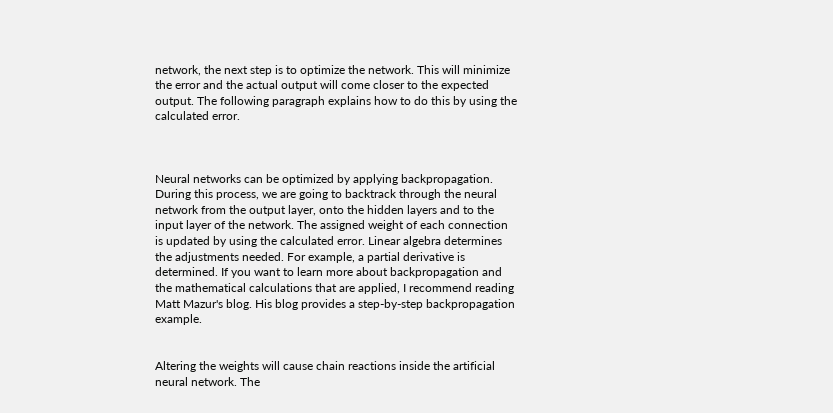network, the next step is to optimize the network. This will minimize the error and the actual output will come closer to the expected output. The following paragraph explains how to do this by using the calculated error.



Neural networks can be optimized by applying backpropagation. During this process, we are going to backtrack through the neural network from the output layer, onto the hidden layers and to the input layer of the network. The assigned weight of each connection is updated by using the calculated error. Linear algebra determines the adjustments needed. For example, a partial derivative is determined. If you want to learn more about backpropagation and the mathematical calculations that are applied, I recommend reading Matt Mazur's blog. His blog provides a step-by-step backpropagation example.


Altering the weights will cause chain reactions inside the artificial neural network. The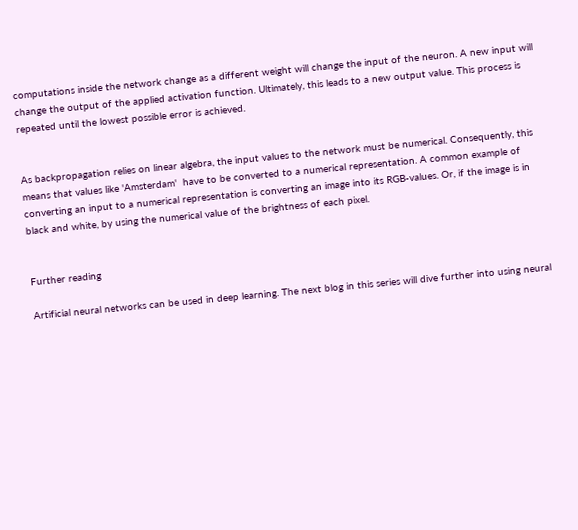computations inside the network change as a different weight will change the input of the neuron. A new input will change the output of the applied activation function. Ultimately, this leads to a new output value. This process is repeated until the lowest possible error is achieved.


As backpropagation relies on linear algebra, the input values to the network must be numerical. Consequently, this means that values like 'Amsterdam'  have to be converted to a numerical representation. A common example of converting an input to a numerical representation is converting an image into its RGB-values. Or, if the image is in black and white, by using the numerical value of the brightness of each pixel.


Further reading

Artificial neural networks can be used in deep learning. The next blog in this series will dive further into using neural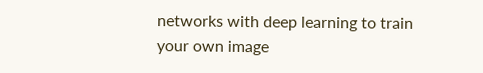networks with deep learning to train your own image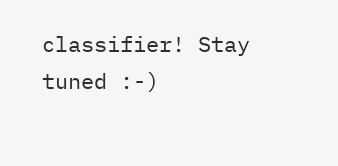classifier! Stay tuned :-)